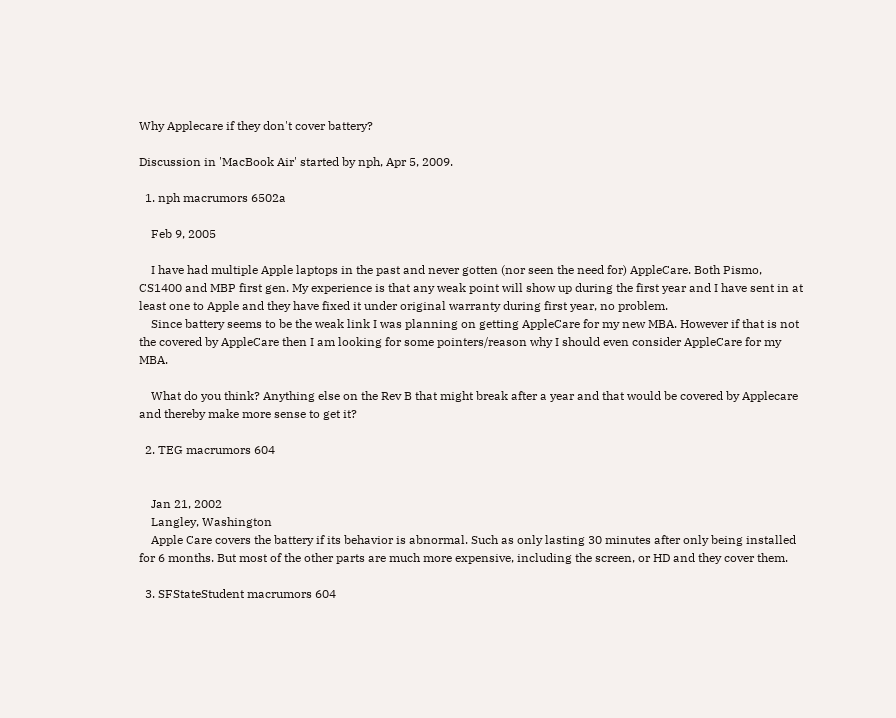Why Applecare if they don't cover battery?

Discussion in 'MacBook Air' started by nph, Apr 5, 2009.

  1. nph macrumors 6502a

    Feb 9, 2005

    I have had multiple Apple laptops in the past and never gotten (nor seen the need for) AppleCare. Both Pismo, CS1400 and MBP first gen. My experience is that any weak point will show up during the first year and I have sent in at least one to Apple and they have fixed it under original warranty during first year, no problem.
    Since battery seems to be the weak link I was planning on getting AppleCare for my new MBA. However if that is not the covered by AppleCare then I am looking for some pointers/reason why I should even consider AppleCare for my MBA.

    What do you think? Anything else on the Rev B that might break after a year and that would be covered by Applecare and thereby make more sense to get it?

  2. TEG macrumors 604


    Jan 21, 2002
    Langley, Washington
    Apple Care covers the battery if its behavior is abnormal. Such as only lasting 30 minutes after only being installed for 6 months. But most of the other parts are much more expensive, including the screen, or HD and they cover them.

  3. SFStateStudent macrumors 604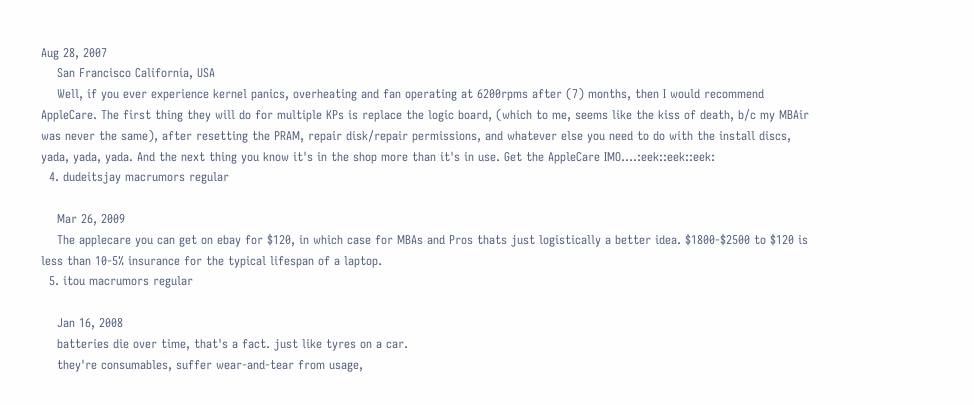Aug 28, 2007
    San Francisco California, USA
    Well, if you ever experience kernel panics, overheating and fan operating at 6200rpms after (7) months, then I would recommend AppleCare. The first thing they will do for multiple KPs is replace the logic board, (which to me, seems like the kiss of death, b/c my MBAir was never the same), after resetting the PRAM, repair disk/repair permissions, and whatever else you need to do with the install discs, yada, yada, yada. And the next thing you know it's in the shop more than it's in use. Get the AppleCare IMO....:eek::eek::eek:
  4. dudeitsjay macrumors regular

    Mar 26, 2009
    The applecare you can get on ebay for $120, in which case for MBAs and Pros thats just logistically a better idea. $1800-$2500 to $120 is less than 10-5% insurance for the typical lifespan of a laptop.
  5. itou macrumors regular

    Jan 16, 2008
    batteries die over time, that's a fact. just like tyres on a car.
    they're consumables, suffer wear-and-tear from usage,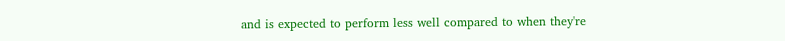and is expected to perform less well compared to when they're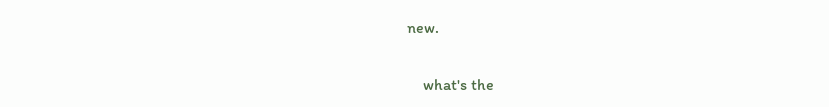new.

    what's the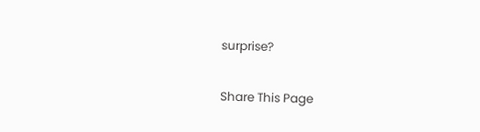surprise?

Share This Page